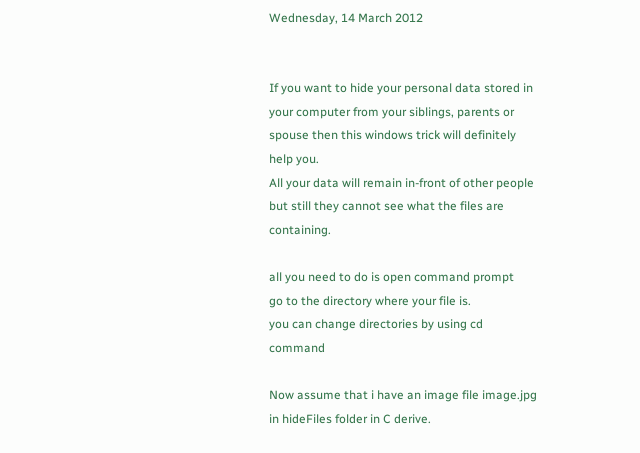Wednesday, 14 March 2012


If you want to hide your personal data stored in your computer from your siblings, parents or spouse then this windows trick will definitely help you.
All your data will remain in-front of other people but still they cannot see what the files are containing.

all you need to do is open command prompt
go to the directory where your file is.
you can change directories by using cd command

Now assume that i have an image file image.jpg in hideFiles folder in C derive.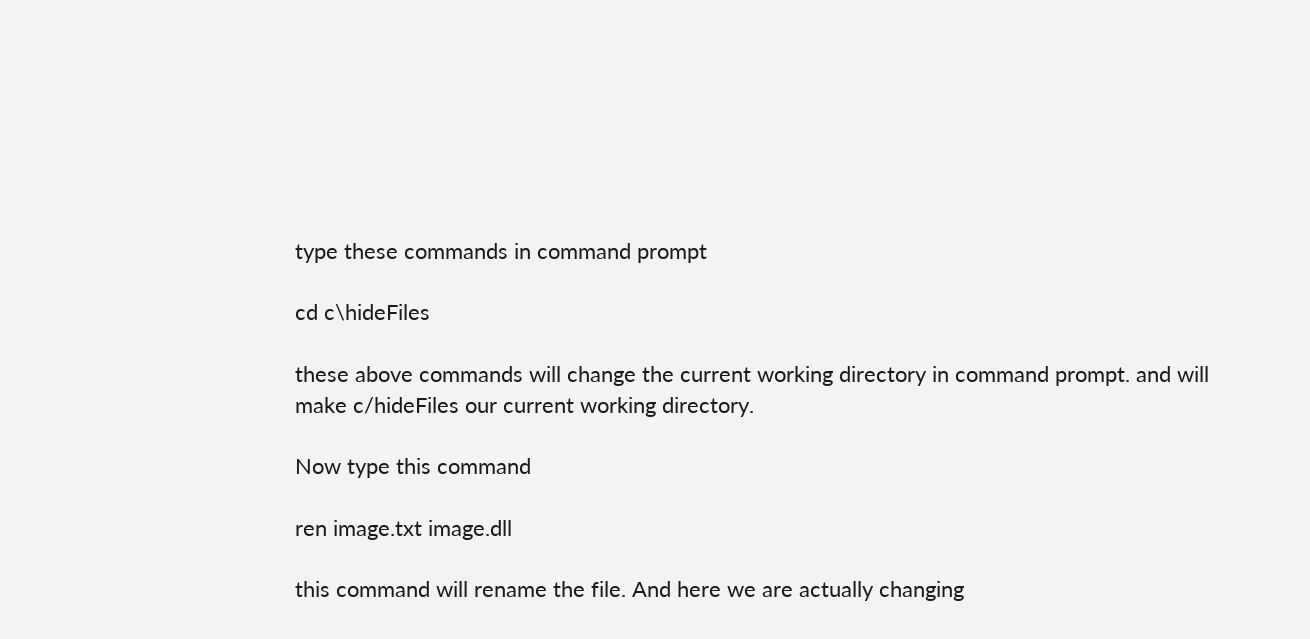type these commands in command prompt

cd c\hideFiles

these above commands will change the current working directory in command prompt. and will make c/hideFiles our current working directory.

Now type this command

ren image.txt image.dll

this command will rename the file. And here we are actually changing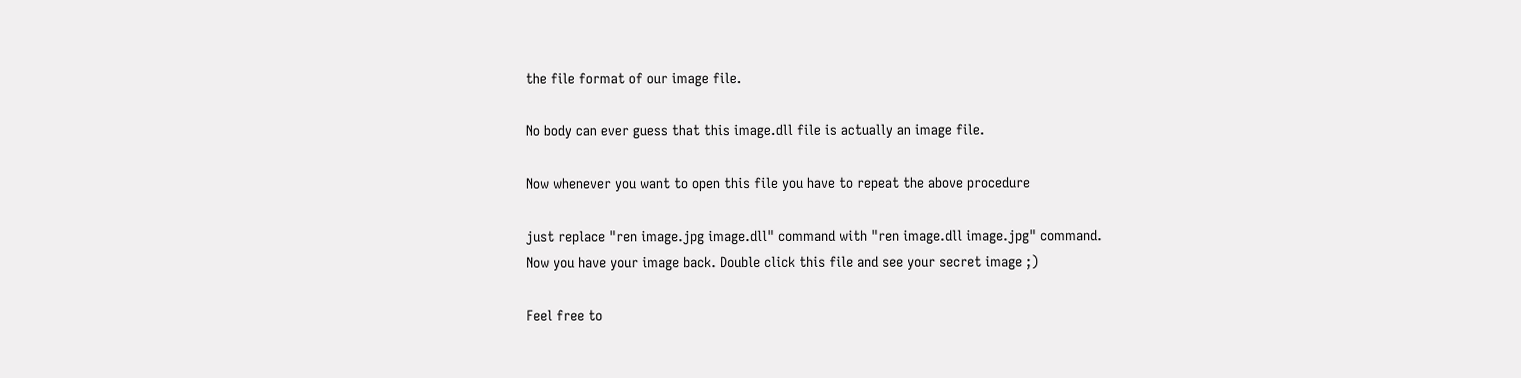the file format of our image file.

No body can ever guess that this image.dll file is actually an image file.

Now whenever you want to open this file you have to repeat the above procedure

just replace "ren image.jpg image.dll" command with "ren image.dll image.jpg" command.
Now you have your image back. Double click this file and see your secret image ;)

Feel free to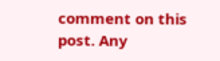comment on this post. Any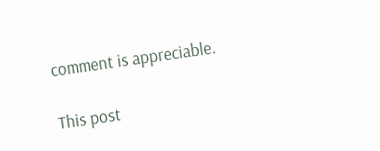comment is appreciable.

This post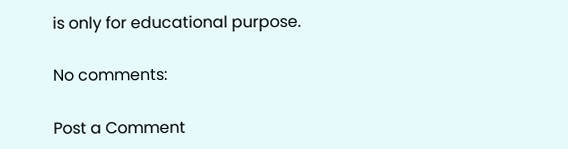is only for educational purpose.

No comments:

Post a Comment